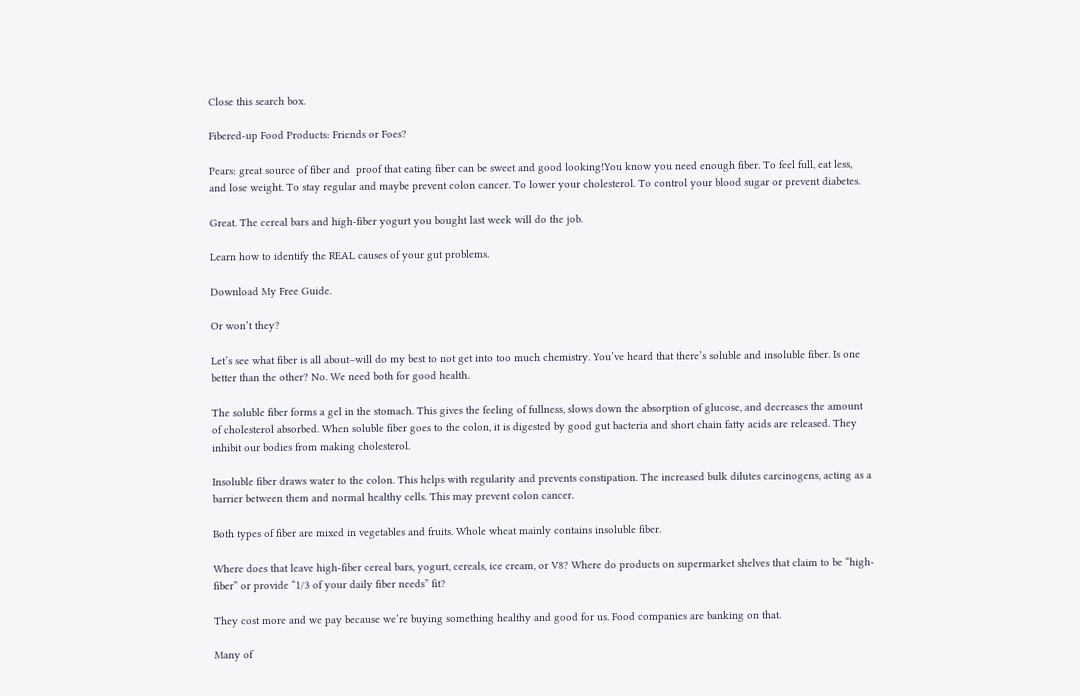Close this search box.

Fibered-up Food Products: Friends or Foes?

Pears: great source of fiber and  proof that eating fiber can be sweet and good looking!You know you need enough fiber. To feel full, eat less, and lose weight. To stay regular and maybe prevent colon cancer. To lower your cholesterol. To control your blood sugar or prevent diabetes.

Great. The cereal bars and high-fiber yogurt you bought last week will do the job.

Learn how to identify the REAL causes of your gut problems.

Download My Free Guide.

Or won’t they?

Let’s see what fiber is all about–will do my best to not get into too much chemistry. You’ve heard that there’s soluble and insoluble fiber. Is one better than the other? No. We need both for good health.

The soluble fiber forms a gel in the stomach. This gives the feeling of fullness, slows down the absorption of glucose, and decreases the amount of cholesterol absorbed. When soluble fiber goes to the colon, it is digested by good gut bacteria and short chain fatty acids are released. They inhibit our bodies from making cholesterol.

Insoluble fiber draws water to the colon. This helps with regularity and prevents constipation. The increased bulk dilutes carcinogens, acting as a barrier between them and normal healthy cells. This may prevent colon cancer.

Both types of fiber are mixed in vegetables and fruits. Whole wheat mainly contains insoluble fiber.

Where does that leave high-fiber cereal bars, yogurt, cereals, ice cream, or V8? Where do products on supermarket shelves that claim to be “high-fiber” or provide “1/3 of your daily fiber needs” fit?

They cost more and we pay because we’re buying something healthy and good for us. Food companies are banking on that.

Many of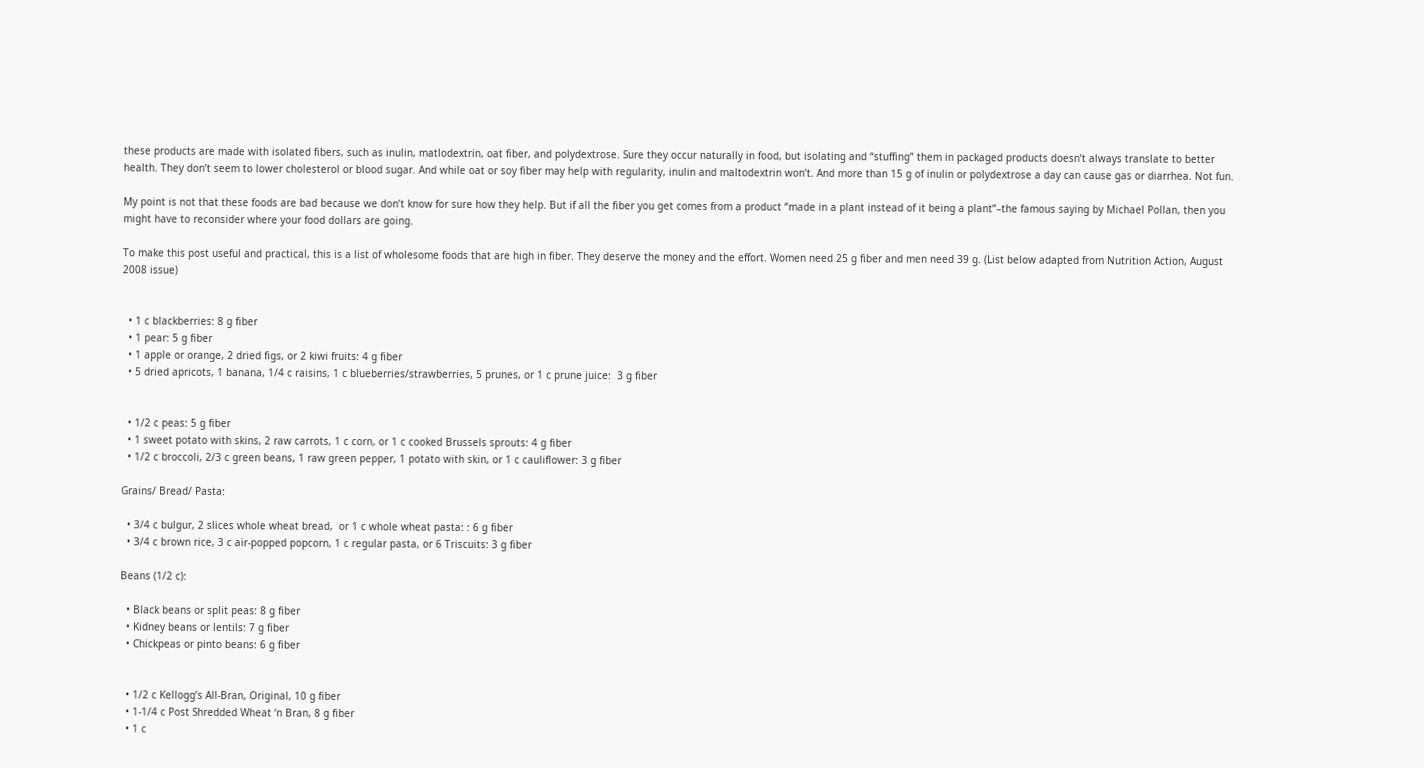these products are made with isolated fibers, such as inulin, matlodextrin, oat fiber, and polydextrose. Sure they occur naturally in food, but isolating and “stuffing” them in packaged products doesn’t always translate to better health. They don’t seem to lower cholesterol or blood sugar. And while oat or soy fiber may help with regularity, inulin and maltodextrin won’t. And more than 15 g of inulin or polydextrose a day can cause gas or diarrhea. Not fun.

My point is not that these foods are bad because we don’t know for sure how they help. But if all the fiber you get comes from a product “made in a plant instead of it being a plant”–the famous saying by Michael Pollan, then you might have to reconsider where your food dollars are going.

To make this post useful and practical, this is a list of wholesome foods that are high in fiber. They deserve the money and the effort. Women need 25 g fiber and men need 39 g. (List below adapted from Nutrition Action, August 2008 issue)


  • 1 c blackberries: 8 g fiber
  • 1 pear: 5 g fiber
  • 1 apple or orange, 2 dried figs, or 2 kiwi fruits: 4 g fiber
  • 5 dried apricots, 1 banana, 1/4 c raisins, 1 c blueberries/strawberries, 5 prunes, or 1 c prune juice:  3 g fiber


  • 1/2 c peas: 5 g fiber
  • 1 sweet potato with skins, 2 raw carrots, 1 c corn, or 1 c cooked Brussels sprouts: 4 g fiber
  • 1/2 c broccoli, 2/3 c green beans, 1 raw green pepper, 1 potato with skin, or 1 c cauliflower: 3 g fiber

Grains/ Bread/ Pasta:

  • 3/4 c bulgur, 2 slices whole wheat bread,  or 1 c whole wheat pasta: : 6 g fiber
  • 3/4 c brown rice, 3 c air-popped popcorn, 1 c regular pasta, or 6 Triscuits: 3 g fiber

Beans (1/2 c):

  • Black beans or split peas: 8 g fiber
  • Kidney beans or lentils: 7 g fiber
  • Chickpeas or pinto beans: 6 g fiber


  • 1/2 c Kellogg’s All-Bran, Original, 10 g fiber
  • 1-1/4 c Post Shredded Wheat ‘n Bran, 8 g fiber
  • 1 c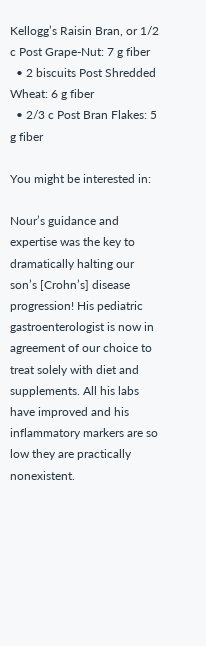Kellogg’s Raisin Bran, or 1/2 c Post Grape-Nut: 7 g fiber
  • 2 biscuits Post Shredded Wheat: 6 g fiber
  • 2/3 c Post Bran Flakes: 5 g fiber

You might be interested in:

Nour’s guidance and expertise was the key to dramatically halting our son’s [Crohn’s] disease progression! His pediatric gastroenterologist is now in agreement of our choice to treat solely with diet and supplements. All his labs have improved and his inflammatory markers are so low they are practically nonexistent.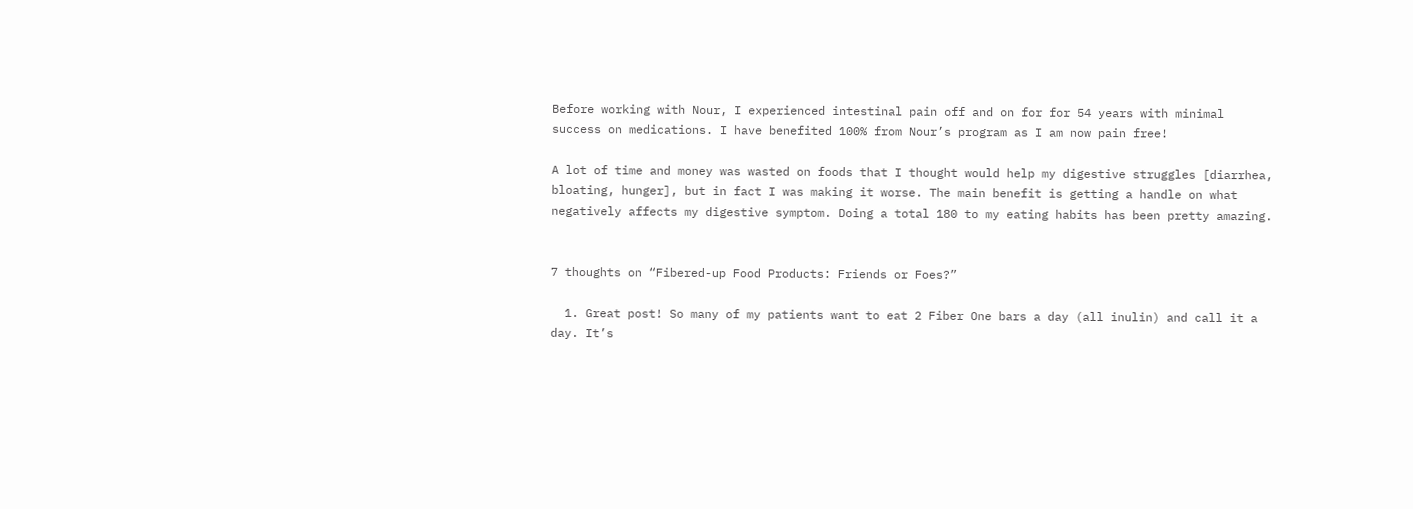Before working with Nour, I experienced intestinal pain off and on for for 54 years with minimal success on medications. I have benefited 100% from Nour’s program as I am now pain free!

A lot of time and money was wasted on foods that I thought would help my digestive struggles [diarrhea, bloating, hunger], but in fact I was making it worse. The main benefit is getting a handle on what negatively affects my digestive symptom. Doing a total 180 to my eating habits has been pretty amazing.


7 thoughts on “Fibered-up Food Products: Friends or Foes?”

  1. Great post! So many of my patients want to eat 2 Fiber One bars a day (all inulin) and call it a day. It’s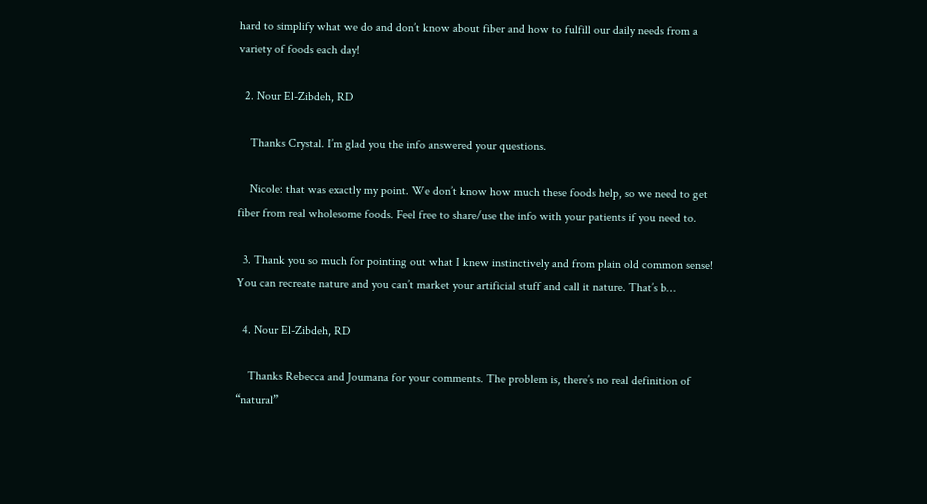hard to simplify what we do and don’t know about fiber and how to fulfill our daily needs from a variety of foods each day!

  2. Nour El-Zibdeh, RD

    Thanks Crystal. I’m glad you the info answered your questions.

    Nicole: that was exactly my point. We don’t know how much these foods help, so we need to get fiber from real wholesome foods. Feel free to share/use the info with your patients if you need to.

  3. Thank you so much for pointing out what I knew instinctively and from plain old common sense! You can recreate nature and you can’t market your artificial stuff and call it nature. That’s b…

  4. Nour El-Zibdeh, RD

    Thanks Rebecca and Joumana for your comments. The problem is, there’s no real definition of “natural”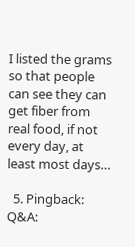I listed the grams so that people can see they can get fiber from real food, if not every day, at least most days…

  5. Pingback: Q&A: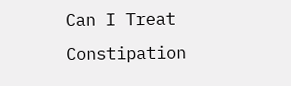Can I Treat Constipation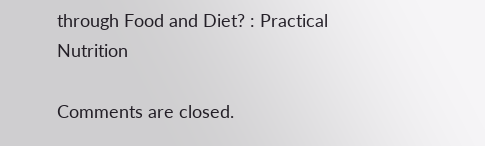through Food and Diet? : Practical Nutrition

Comments are closed.